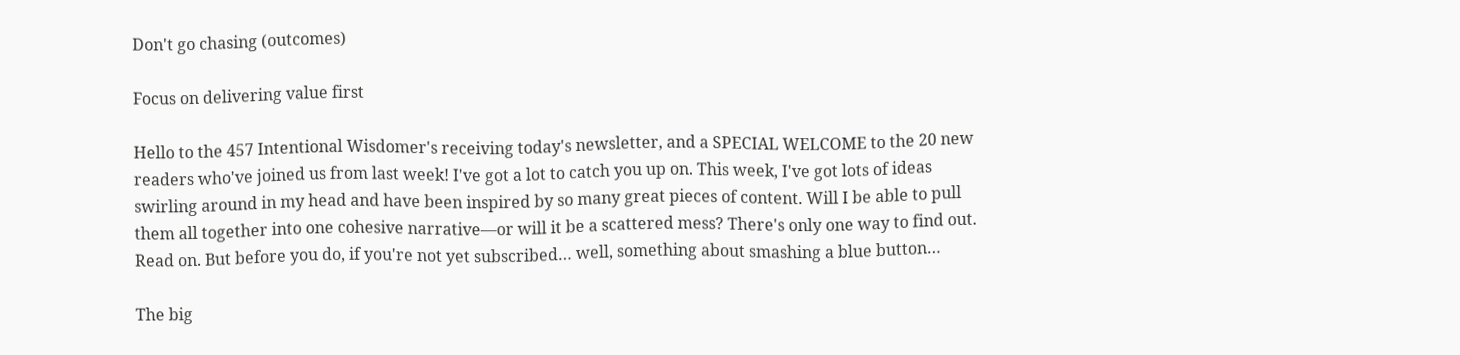Don't go chasing (outcomes)

Focus on delivering value first

Hello to the 457 Intentional Wisdomer's receiving today's newsletter, and a SPECIAL WELCOME to the 20 new readers who've joined us from last week! I've got a lot to catch you up on. This week, I've got lots of ideas swirling around in my head and have been inspired by so many great pieces of content. Will I be able to pull them all together into one cohesive narrative—or will it be a scattered mess? There's only one way to find out. Read on. But before you do, if you're not yet subscribed… well, something about smashing a blue button…

The big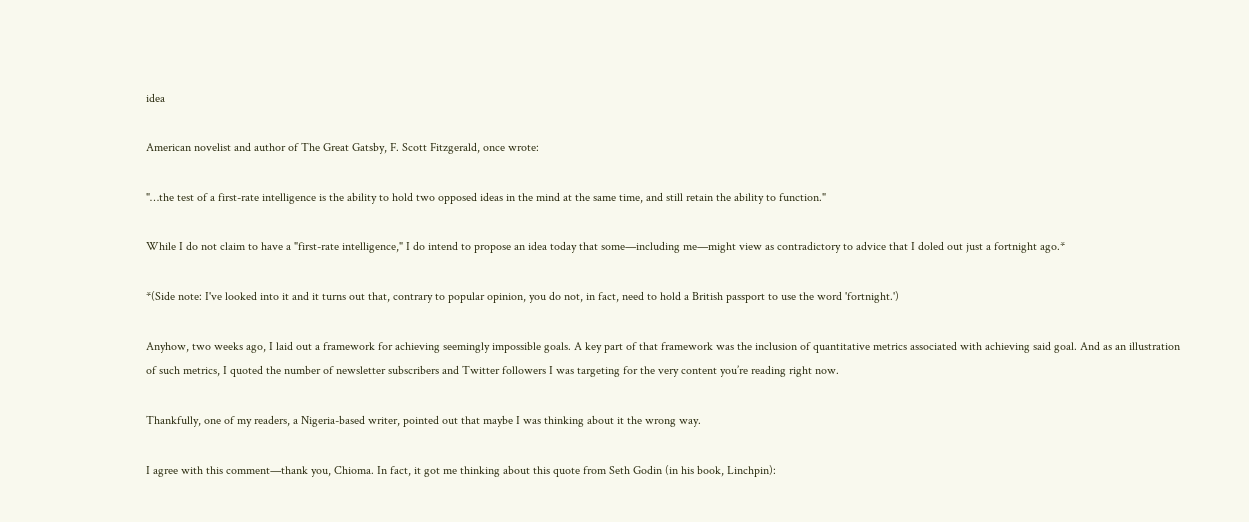idea

American novelist and author of The Great Gatsby, F. Scott Fitzgerald, once wrote:

"…the test of a first-rate intelligence is the ability to hold two opposed ideas in the mind at the same time, and still retain the ability to function."

While I do not claim to have a "first-rate intelligence," I do intend to propose an idea today that some—including me—might view as contradictory to advice that I doled out just a fortnight ago.*

*(Side note: I've looked into it and it turns out that, contrary to popular opinion, you do not, in fact, need to hold a British passport to use the word 'fortnight.')

Anyhow, two weeks ago, I laid out a framework for achieving seemingly impossible goals. A key part of that framework was the inclusion of quantitative metrics associated with achieving said goal. And as an illustration of such metrics, I quoted the number of newsletter subscribers and Twitter followers I was targeting for the very content you’re reading right now.

Thankfully, one of my readers, a Nigeria-based writer, pointed out that maybe I was thinking about it the wrong way.

I agree with this comment—thank you, Chioma. In fact, it got me thinking about this quote from Seth Godin (in his book, Linchpin):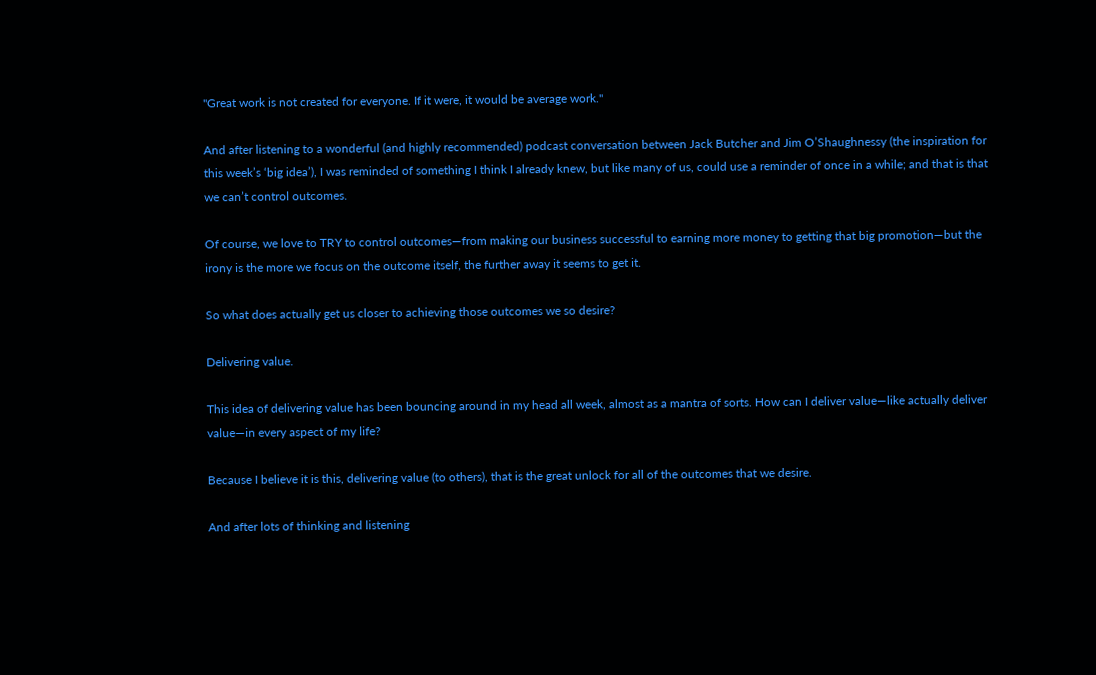"Great work is not created for everyone. If it were, it would be average work."

And after listening to a wonderful (and highly recommended) podcast conversation between Jack Butcher and Jim O’Shaughnessy (the inspiration for this week’s ‘big idea’), I was reminded of something I think I already knew, but like many of us, could use a reminder of once in a while; and that is that we can’t control outcomes.

Of course, we love to TRY to control outcomes—from making our business successful to earning more money to getting that big promotion—but the irony is the more we focus on the outcome itself, the further away it seems to get it.

So what does actually get us closer to achieving those outcomes we so desire?

Delivering value.

This idea of delivering value has been bouncing around in my head all week, almost as a mantra of sorts. How can I deliver value—like actually deliver value—in every aspect of my life?

Because I believe it is this, delivering value (to others), that is the great unlock for all of the outcomes that we desire.

And after lots of thinking and listening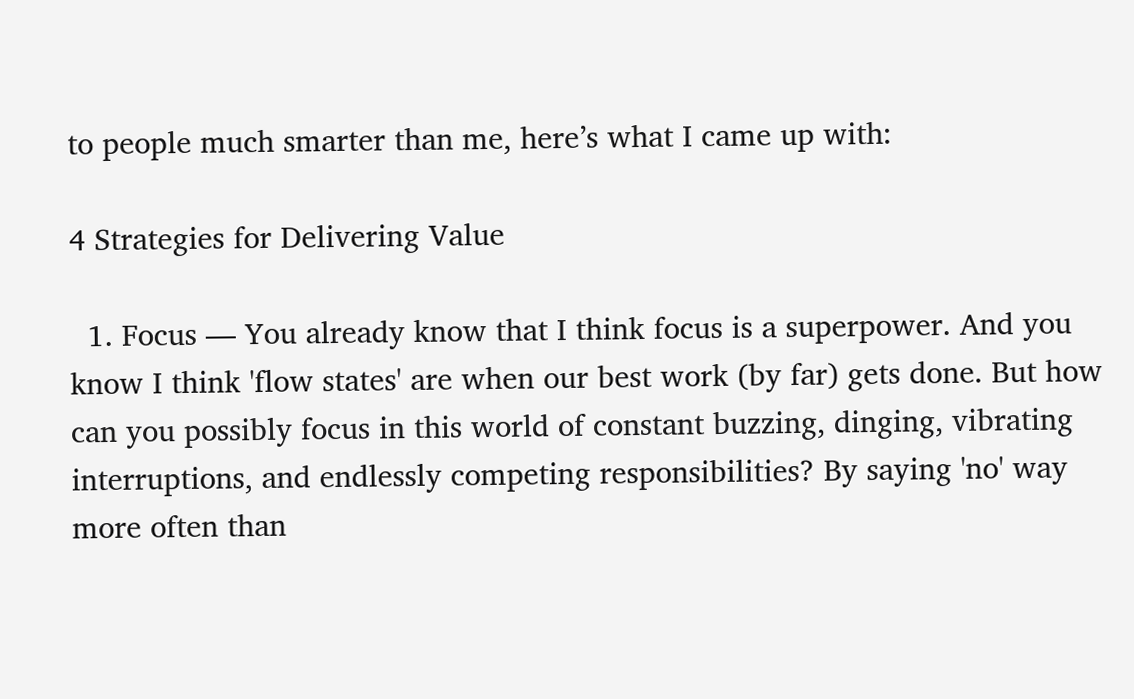to people much smarter than me, here’s what I came up with:

4 Strategies for Delivering Value

  1. Focus — You already know that I think focus is a superpower. And you know I think 'flow states' are when our best work (by far) gets done. But how can you possibly focus in this world of constant buzzing, dinging, vibrating interruptions, and endlessly competing responsibilities? By saying 'no' way more often than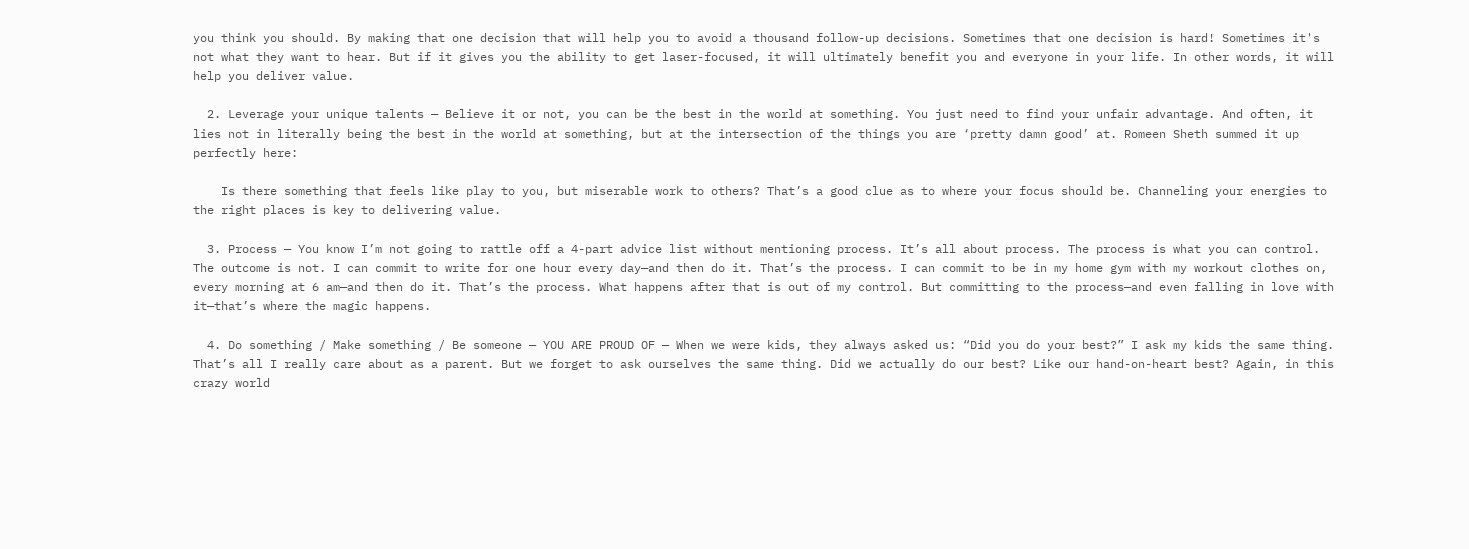you think you should. By making that one decision that will help you to avoid a thousand follow-up decisions. Sometimes that one decision is hard! Sometimes it's not what they want to hear. But if it gives you the ability to get laser-focused, it will ultimately benefit you and everyone in your life. In other words, it will help you deliver value.

  2. Leverage your unique talents — Believe it or not, you can be the best in the world at something. You just need to find your unfair advantage. And often, it lies not in literally being the best in the world at something, but at the intersection of the things you are ‘pretty damn good’ at. Romeen Sheth summed it up perfectly here:

    Is there something that feels like play to you, but miserable work to others? That’s a good clue as to where your focus should be. Channeling your energies to the right places is key to delivering value.

  3. Process — You know I’m not going to rattle off a 4-part advice list without mentioning process. It’s all about process. The process is what you can control. The outcome is not. I can commit to write for one hour every day—and then do it. That’s the process. I can commit to be in my home gym with my workout clothes on, every morning at 6 am—and then do it. That’s the process. What happens after that is out of my control. But committing to the process—and even falling in love with it—that’s where the magic happens.

  4. Do something / Make something / Be someone — YOU ARE PROUD OF — When we were kids, they always asked us: “Did you do your best?” I ask my kids the same thing. That’s all I really care about as a parent. But we forget to ask ourselves the same thing. Did we actually do our best? Like our hand-on-heart best? Again, in this crazy world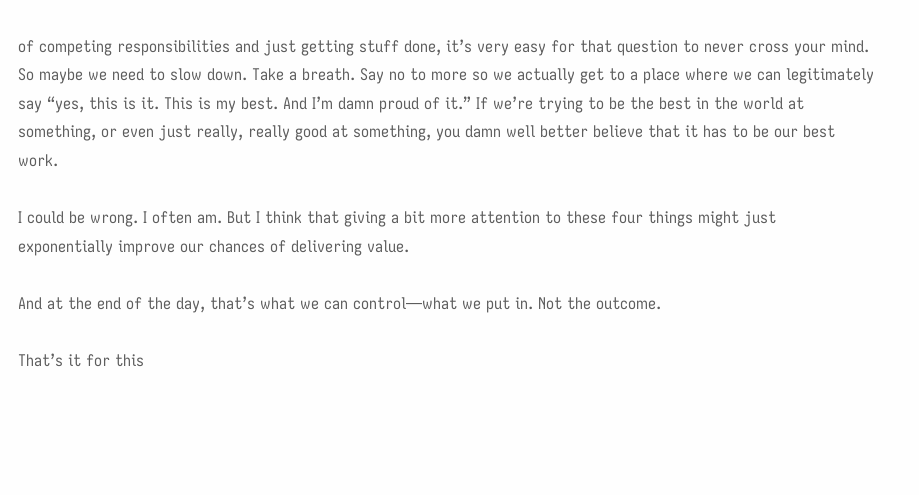of competing responsibilities and just getting stuff done, it’s very easy for that question to never cross your mind. So maybe we need to slow down. Take a breath. Say no to more so we actually get to a place where we can legitimately say “yes, this is it. This is my best. And I’m damn proud of it.” If we’re trying to be the best in the world at something, or even just really, really good at something, you damn well better believe that it has to be our best work.

I could be wrong. I often am. But I think that giving a bit more attention to these four things might just exponentially improve our chances of delivering value.

And at the end of the day, that’s what we can control—what we put in. Not the outcome.

That’s it for this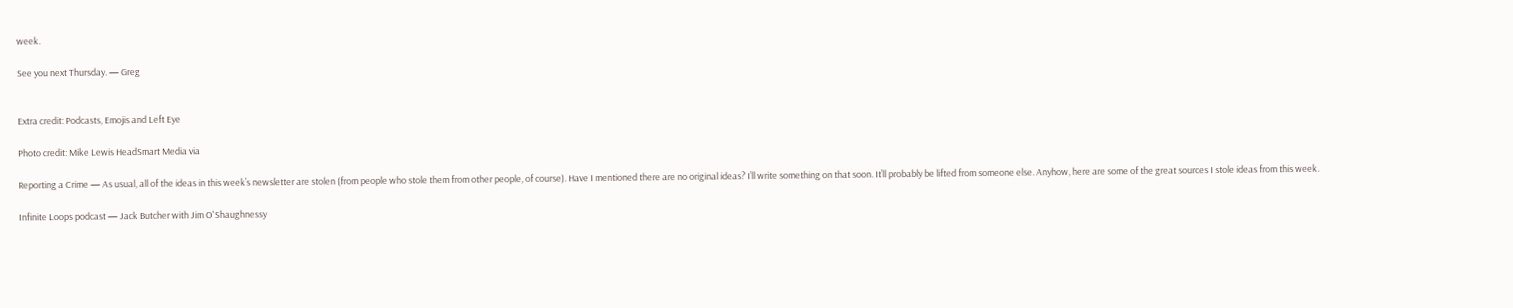week.

See you next Thursday. — Greg


Extra credit: Podcasts, Emojis and Left Eye

Photo credit: Mike Lewis HeadSmart Media via

Reporting a Crime — As usual, all of the ideas in this week’s newsletter are stolen (from people who stole them from other people, of course). Have I mentioned there are no original ideas? I’ll write something on that soon. It’ll probably be lifted from someone else. Anyhow, here are some of the great sources I stole ideas from this week.

Infinite Loops podcast — Jack Butcher with Jim O'Shaughnessy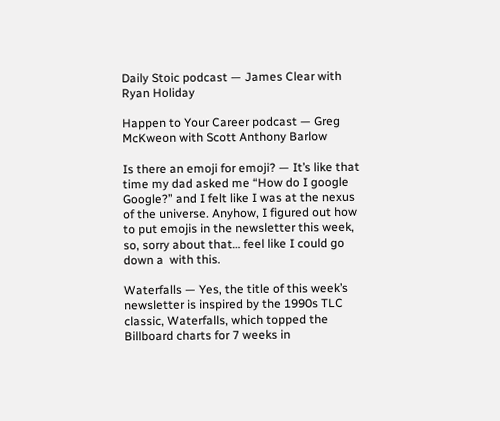Daily Stoic podcast — James Clear with Ryan Holiday

Happen to Your Career podcast — Greg McKweon with Scott Anthony Barlow

Is there an emoji for emoji? — It’s like that time my dad asked me “How do I google Google?” and I felt like I was at the nexus of the universe. Anyhow, I figured out how to put emojis in the newsletter this week, so, sorry about that… feel like I could go down a  with this.

Waterfalls — Yes, the title of this week’s newsletter is inspired by the 1990s TLC classic, Waterfalls, which topped the Billboard charts for 7 weeks in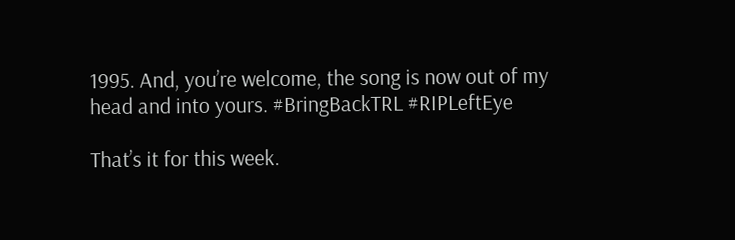1995. And, you’re welcome, the song is now out of my head and into yours. #BringBackTRL #RIPLeftEye

That’s it for this week.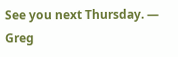See you next Thursday. — Greg